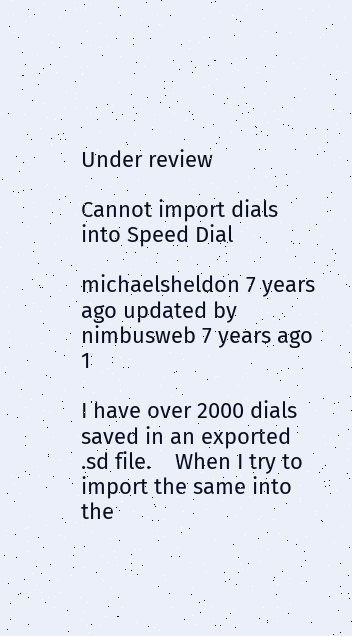Under review

Cannot import dials into Speed Dial

michaelsheldon 7 years ago updated by nimbusweb 7 years ago 1

I have over 2000 dials saved in an exported .sd file.    When I try to import the same into the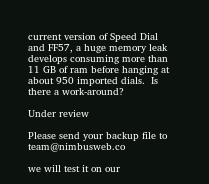current version of Speed Dial and FF57, a huge memory leak develops consuming more than 11 GB of ram before hanging at about 950 imported dials.  Is there a work-around?

Under review

Please send your backup file to team@nimbusweb.co

we will test it on our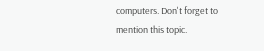computers. Don't forget to mention this topic.